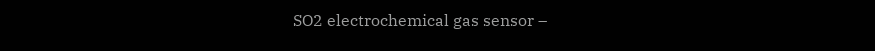SO2 electrochemical gas sensor –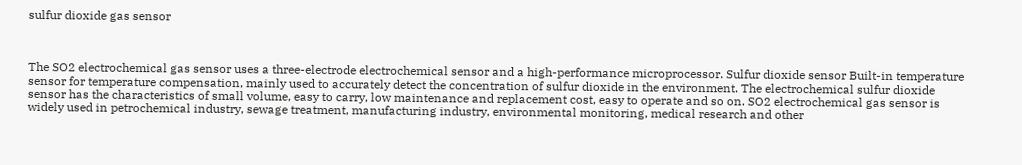sulfur dioxide gas sensor



The SO2 electrochemical gas sensor uses a three-electrode electrochemical sensor and a high-performance microprocessor. Sulfur dioxide sensor Built-in temperature sensor for temperature compensation, mainly used to accurately detect the concentration of sulfur dioxide in the environment. The electrochemical sulfur dioxide sensor has the characteristics of small volume, easy to carry, low maintenance and replacement cost, easy to operate and so on. SO2 electrochemical gas sensor is widely used in petrochemical industry, sewage treatment, manufacturing industry, environmental monitoring, medical research and other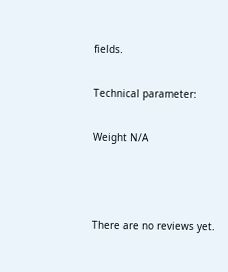fields.

Technical parameter:

Weight N/A



There are no reviews yet.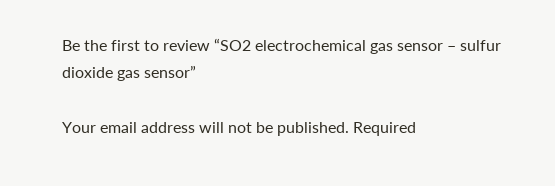Be the first to review “SO2 electrochemical gas sensor – sulfur dioxide gas sensor”

Your email address will not be published. Required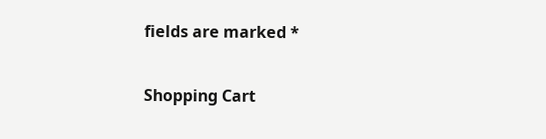fields are marked *

Shopping Cart